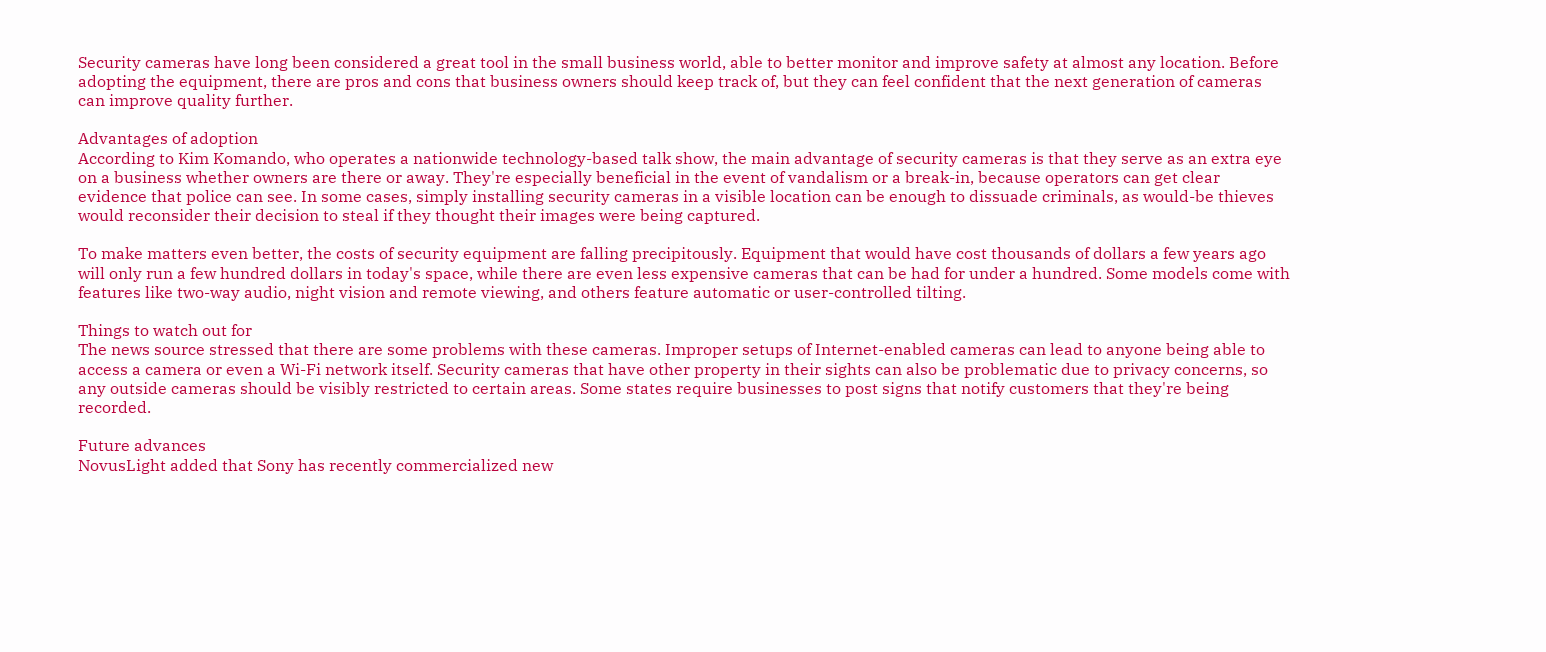Security cameras have long been considered a great tool in the small business world, able to better monitor and improve safety at almost any location. Before adopting the equipment, there are pros and cons that business owners should keep track of, but they can feel confident that the next generation of cameras can improve quality further.

Advantages of adoption
According to Kim Komando, who operates a nationwide technology-based talk show, the main advantage of security cameras is that they serve as an extra eye on a business whether owners are there or away. They're especially beneficial in the event of vandalism or a break-in, because operators can get clear evidence that police can see. In some cases, simply installing security cameras in a visible location can be enough to dissuade criminals, as would-be thieves would reconsider their decision to steal if they thought their images were being captured.

To make matters even better, the costs of security equipment are falling precipitously. Equipment that would have cost thousands of dollars a few years ago will only run a few hundred dollars in today's space, while there are even less expensive cameras that can be had for under a hundred. Some models come with features like two-way audio, night vision and remote viewing, and others feature automatic or user-controlled tilting.

Things to watch out for
The news source stressed that there are some problems with these cameras. Improper setups of Internet-enabled cameras can lead to anyone being able to access a camera or even a Wi-Fi network itself. Security cameras that have other property in their sights can also be problematic due to privacy concerns, so any outside cameras should be visibly restricted to certain areas. Some states require businesses to post signs that notify customers that they're being recorded.

Future advances
NovusLight added that Sony has recently commercialized new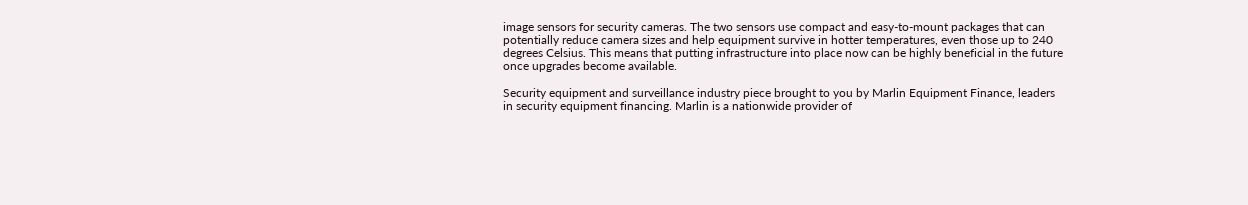image sensors for security cameras. The two sensors use compact and easy-to-mount packages that can potentially reduce camera sizes and help equipment survive in hotter temperatures, even those up to 240 degrees Celsius. This means that putting infrastructure into place now can be highly beneficial in the future once upgrades become available.

Security equipment and surveillance industry piece brought to you by Marlin Equipment Finance, leaders in security equipment financing. Marlin is a nationwide provider of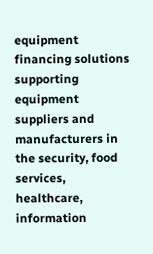equipment financing solutions supporting equipment suppliers and manufacturers in the security, food services, healthcare, information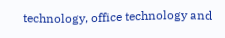technology, office technology and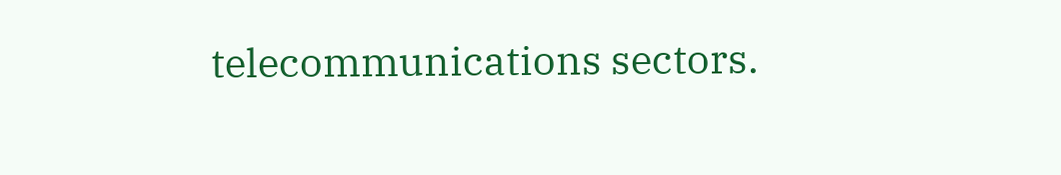telecommunications sectors.